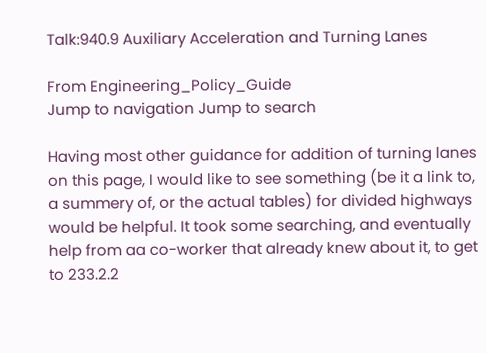Talk:940.9 Auxiliary Acceleration and Turning Lanes

From Engineering_Policy_Guide
Jump to navigation Jump to search

Having most other guidance for addition of turning lanes on this page, I would like to see something (be it a link to, a summery of, or the actual tables) for divided highways would be helpful. It took some searching, and eventually help from aa co-worker that already knew about it, to get to 233.2.2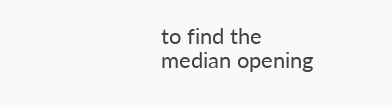to find the median opening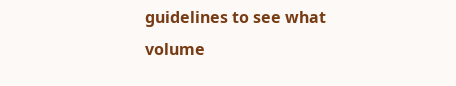guidelines to see what volume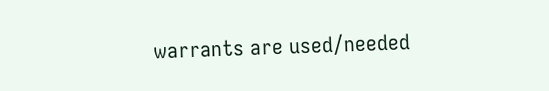warrants are used/needed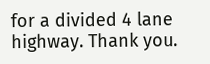for a divided 4 lane highway. Thank you.